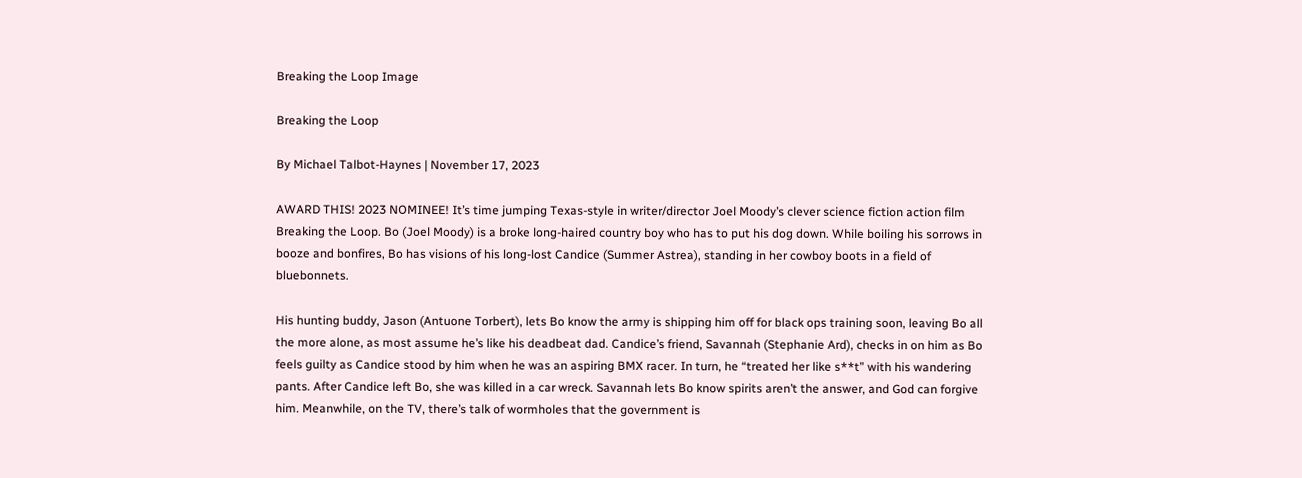Breaking the Loop Image

Breaking the Loop

By Michael Talbot-Haynes | November 17, 2023

AWARD THIS! 2023 NOMINEE! It’s time jumping Texas-style in writer/director Joel Moody’s clever science fiction action film Breaking the Loop. Bo (Joel Moody) is a broke long-haired country boy who has to put his dog down. While boiling his sorrows in booze and bonfires, Bo has visions of his long-lost Candice (Summer Astrea), standing in her cowboy boots in a field of bluebonnets.

His hunting buddy, Jason (Antuone Torbert), lets Bo know the army is shipping him off for black ops training soon, leaving Bo all the more alone, as most assume he’s like his deadbeat dad. Candice’s friend, Savannah (Stephanie Ard), checks in on him as Bo feels guilty as Candice stood by him when he was an aspiring BMX racer. In turn, he “treated her like s**t” with his wandering pants. After Candice left Bo, she was killed in a car wreck. Savannah lets Bo know spirits aren’t the answer, and God can forgive him. Meanwhile, on the TV, there’s talk of wormholes that the government is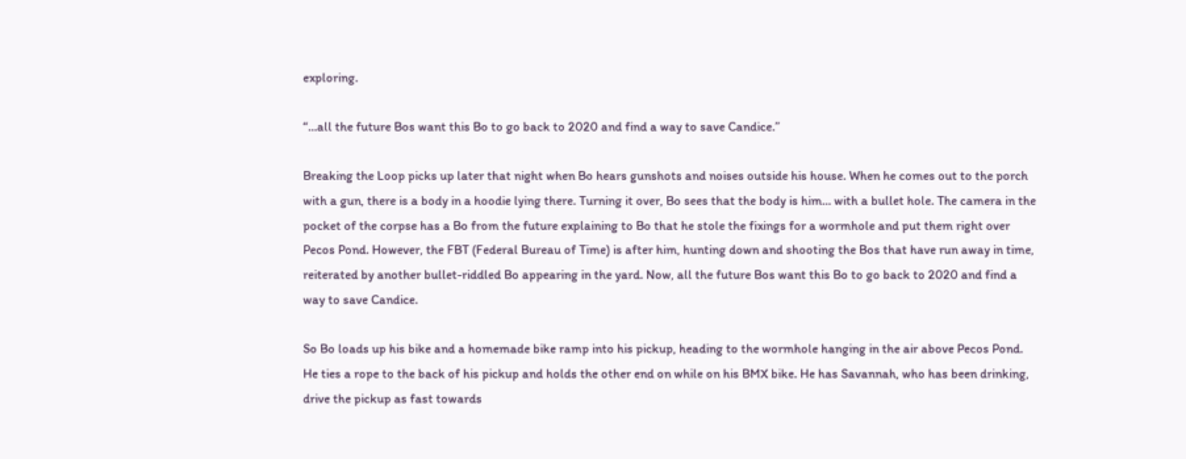exploring.

“…all the future Bos want this Bo to go back to 2020 and find a way to save Candice.”

Breaking the Loop picks up later that night when Bo hears gunshots and noises outside his house. When he comes out to the porch with a gun, there is a body in a hoodie lying there. Turning it over, Bo sees that the body is him… with a bullet hole. The camera in the pocket of the corpse has a Bo from the future explaining to Bo that he stole the fixings for a wormhole and put them right over Pecos Pond. However, the FBT (Federal Bureau of Time) is after him, hunting down and shooting the Bos that have run away in time, reiterated by another bullet-riddled Bo appearing in the yard. Now, all the future Bos want this Bo to go back to 2020 and find a way to save Candice.

So Bo loads up his bike and a homemade bike ramp into his pickup, heading to the wormhole hanging in the air above Pecos Pond. He ties a rope to the back of his pickup and holds the other end on while on his BMX bike. He has Savannah, who has been drinking, drive the pickup as fast towards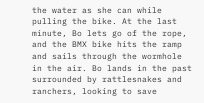the water as she can while pulling the bike. At the last minute, Bo lets go of the rope, and the BMX bike hits the ramp and sails through the wormhole in the air. Bo lands in the past surrounded by rattlesnakes and ranchers, looking to save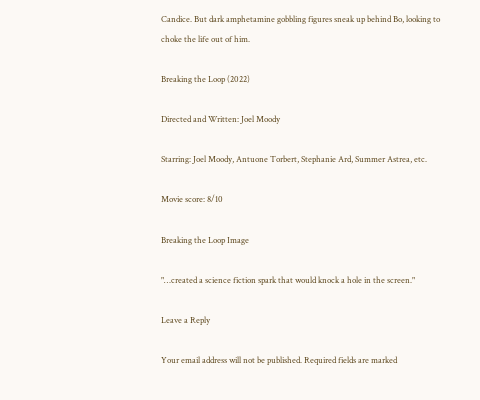Candice. But dark amphetamine gobbling figures sneak up behind Bo, looking to choke the life out of him.

Breaking the Loop (2022)

Directed and Written: Joel Moody

Starring: Joel Moody, Antuone Torbert, Stephanie Ard, Summer Astrea, etc.

Movie score: 8/10

Breaking the Loop Image

"…created a science fiction spark that would knock a hole in the screen."

Leave a Reply

Your email address will not be published. Required fields are marked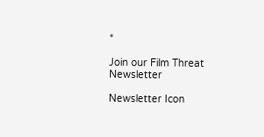*

Join our Film Threat Newsletter

Newsletter Icon